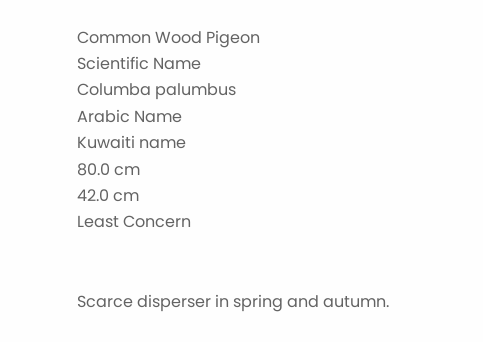Common Wood Pigeon
Scientific Name
Columba palumbus
Arabic Name
Kuwaiti name
80.0 cm
42.0 cm
Least Concern


Scarce disperser in spring and autumn.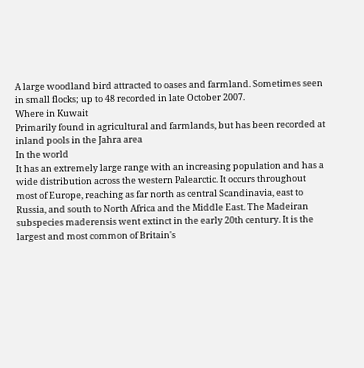A large woodland bird attracted to oases and farmland. Sometimes seen in small flocks; up to 48 recorded in late October 2007.
Where in Kuwait
Primarily found in agricultural and farmlands, but has been recorded at inland pools in the Jahra area
In the world
It has an extremely large range with an increasing population and has a wide distribution across the western Palearctic. It occurs throughout most of Europe, reaching as far north as central Scandinavia, east to Russia, and south to North Africa and the Middle East. The Madeiran subspecies maderensis went extinct in the early 20th century. It is the largest and most common of Britain's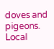doves and pigeons.
Local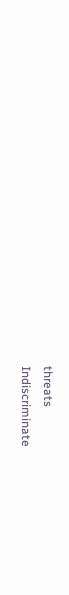threats
Indiscriminate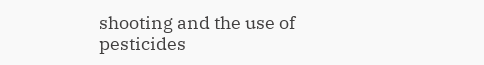shooting and the use of pesticides